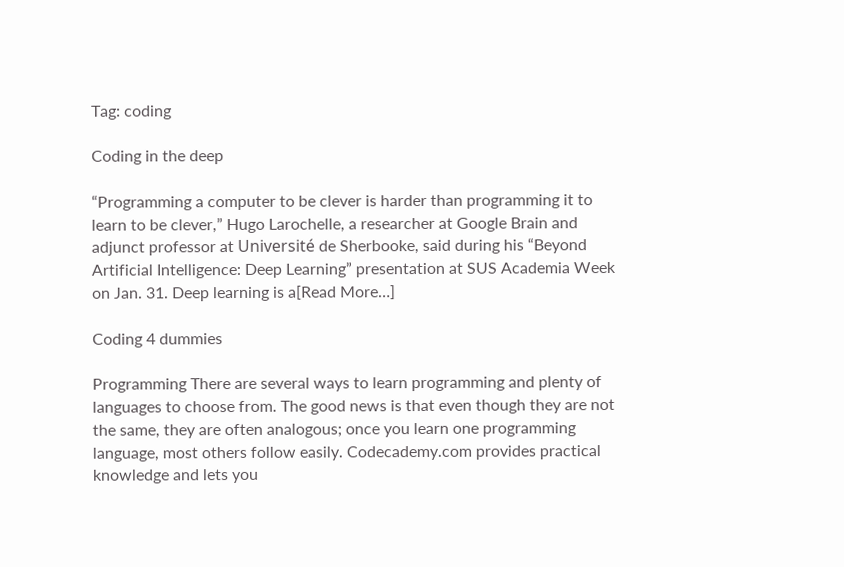Tag: coding

Coding in the deep

“Programming a computer to be clever is harder than programming it to learn to be clever,” Hugo Larochelle, a researcher at Google Brain and adjunct professor at Université de Sherbooke, said during his “Beyond Artificial Intelligence: Deep Learning” presentation at SUS Academia Week on Jan. 31. Deep learning is a[Read More…]

Coding 4 dummies

Programming There are several ways to learn programming and plenty of languages to choose from. The good news is that even though they are not the same, they are often analogous; once you learn one programming language, most others follow easily. Codecademy.com provides practical knowledge and lets you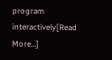program interactively[Read More…]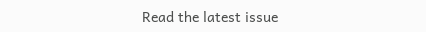Read the latest issue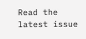Read the latest issue